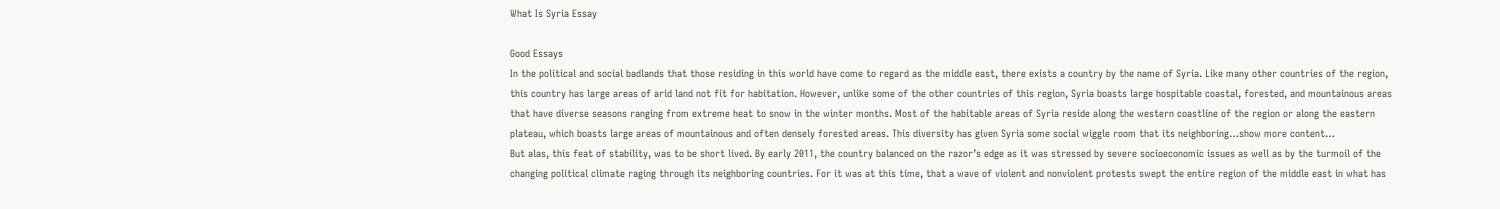What Is Syria Essay

Good Essays
In the political and social badlands that those residing in this world have come to regard as the middle east, there exists a country by the name of Syria. Like many other countries of the region, this country has large areas of arid land not fit for habitation. However, unlike some of the other countries of this region, Syria boasts large hospitable coastal, forested, and mountainous areas that have diverse seasons ranging from extreme heat to snow in the winter months. Most of the habitable areas of Syria reside along the western coastline of the region or along the eastern plateau, which boasts large areas of mountainous and often densely forested areas. This diversity has given Syria some social wiggle room that its neighboring…show more content…
But alas, this feat of stability, was to be short lived. By early 2011, the country balanced on the razor’s edge as it was stressed by severe socioeconomic issues as well as by the turmoil of the changing political climate raging through its neighboring countries. For it was at this time, that a wave of violent and nonviolent protests swept the entire region of the middle east in what has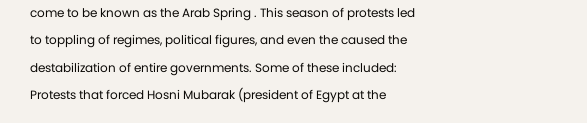come to be known as the Arab Spring . This season of protests led to toppling of regimes, political figures, and even the caused the destabilization of entire governments. Some of these included: Protests that forced Hosni Mubarak (president of Egypt at the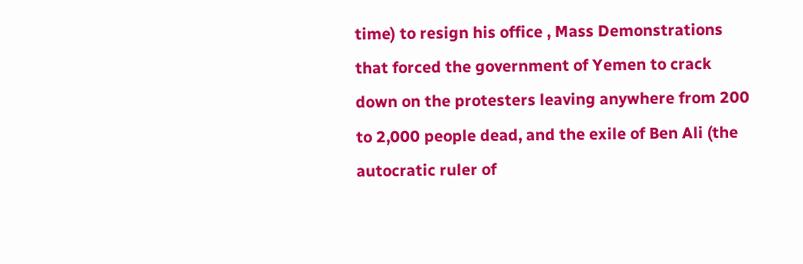time) to resign his office , Mass Demonstrations that forced the government of Yemen to crack down on the protesters leaving anywhere from 200 to 2,000 people dead, and the exile of Ben Ali (the autocratic ruler of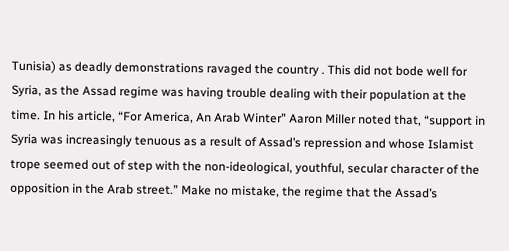Tunisia) as deadly demonstrations ravaged the country . This did not bode well for Syria, as the Assad regime was having trouble dealing with their population at the time. In his article, “For America, An Arab Winter” Aaron Miller noted that, “support in Syria was increasingly tenuous as a result of Assad’s repression and whose Islamist trope seemed out of step with the non-ideological, youthful, secular character of the opposition in the Arab street.” Make no mistake, the regime that the Assad’s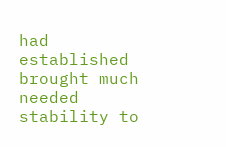had established brought much needed stability to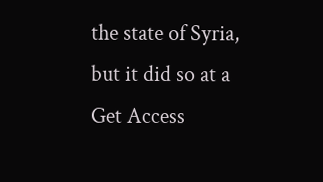the state of Syria, but it did so at a
Get Access